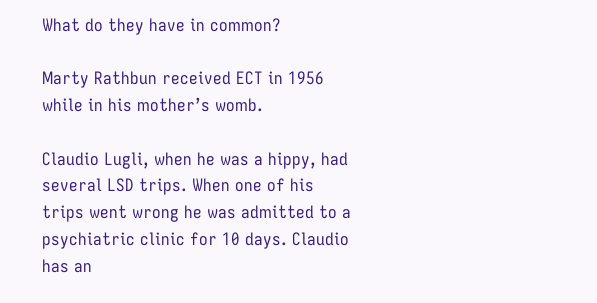What do they have in common?

Marty Rathbun received ECT in 1956 while in his mother’s womb.

Claudio Lugli, when he was a hippy, had several LSD trips. When one of his trips went wrong he was admitted to a psychiatric clinic for 10 days. Claudio has an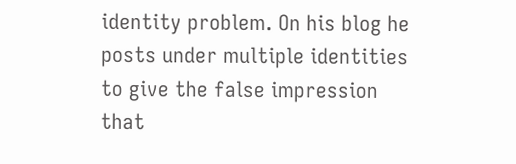identity problem. On his blog he posts under multiple identities to give the false impression that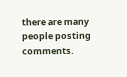there are many people posting comments.